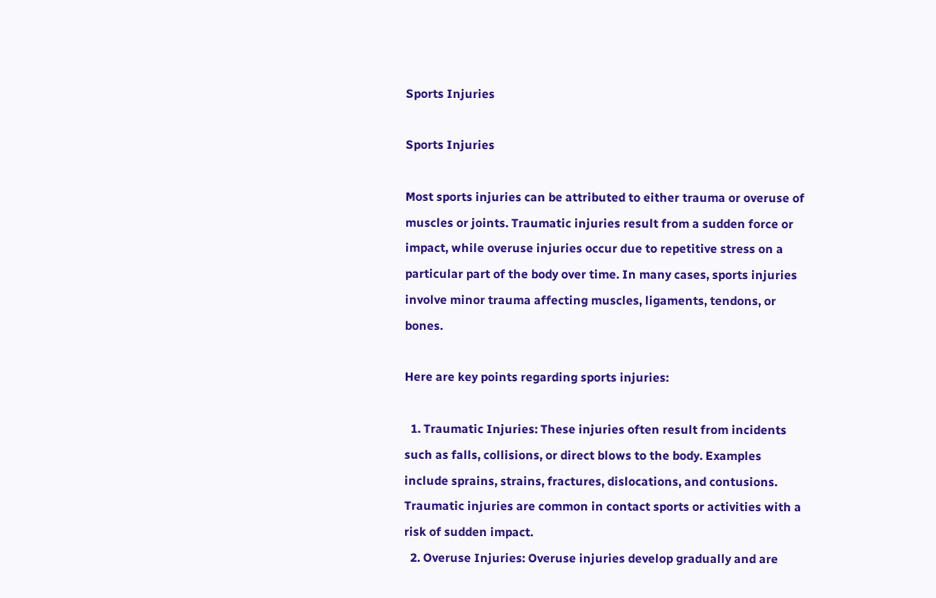Sports Injuries

Sports Injuries

Most sports injuries can be attributed to either trauma or overuse of muscles or joints. Traumatic injuries result from a sudden force or impact, while overuse injuries occur due to repetitive stress on a particular part of the body over time. In many cases, sports injuries involve minor trauma affecting muscles, ligaments, tendons, or bones.

Here are key points regarding sports injuries:

  1. Traumatic Injuries: These injuries often result from incidents such as falls, collisions, or direct blows to the body. Examples include sprains, strains, fractures, dislocations, and contusions. Traumatic injuries are common in contact sports or activities with a risk of sudden impact.
  2. Overuse Injuries: Overuse injuries develop gradually and are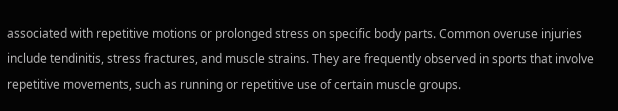associated with repetitive motions or prolonged stress on specific body parts. Common overuse injuries include tendinitis, stress fractures, and muscle strains. They are frequently observed in sports that involve repetitive movements, such as running or repetitive use of certain muscle groups.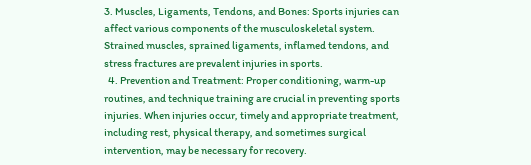3. Muscles, Ligaments, Tendons, and Bones: Sports injuries can affect various components of the musculoskeletal system. Strained muscles, sprained ligaments, inflamed tendons, and stress fractures are prevalent injuries in sports.
  4. Prevention and Treatment: Proper conditioning, warm-up routines, and technique training are crucial in preventing sports injuries. When injuries occur, timely and appropriate treatment, including rest, physical therapy, and sometimes surgical intervention, may be necessary for recovery.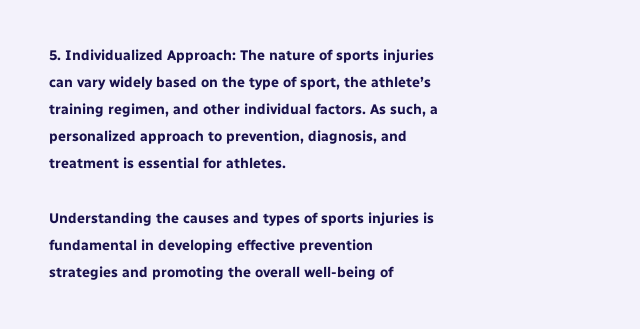5. Individualized Approach: The nature of sports injuries can vary widely based on the type of sport, the athlete’s training regimen, and other individual factors. As such, a personalized approach to prevention, diagnosis, and treatment is essential for athletes.

Understanding the causes and types of sports injuries is fundamental in developing effective prevention strategies and promoting the overall well-being of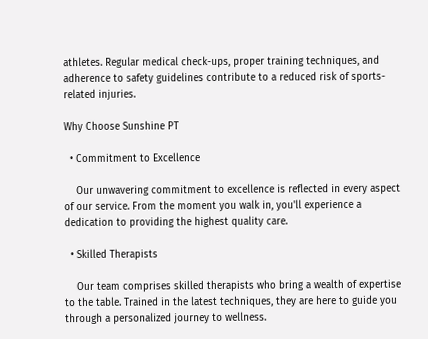athletes. Regular medical check-ups, proper training techniques, and adherence to safety guidelines contribute to a reduced risk of sports-related injuries.

Why Choose Sunshine PT

  • Commitment to Excellence

    Our unwavering commitment to excellence is reflected in every aspect of our service. From the moment you walk in, you'll experience a dedication to providing the highest quality care.

  • Skilled Therapists

    Our team comprises skilled therapists who bring a wealth of expertise to the table. Trained in the latest techniques, they are here to guide you through a personalized journey to wellness.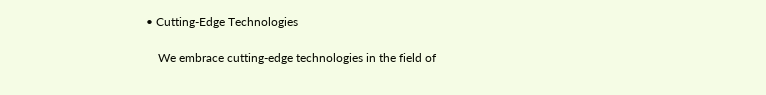• Cutting-Edge Technologies

    We embrace cutting-edge technologies in the field of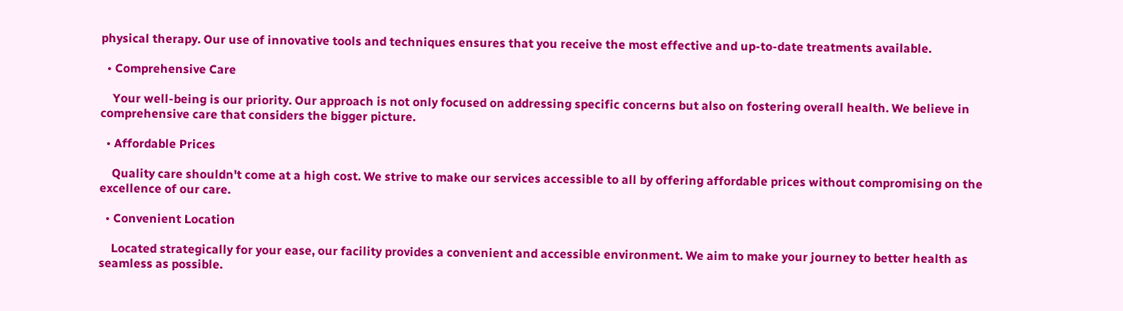physical therapy. Our use of innovative tools and techniques ensures that you receive the most effective and up-to-date treatments available.

  • Comprehensive Care

    Your well-being is our priority. Our approach is not only focused on addressing specific concerns but also on fostering overall health. We believe in comprehensive care that considers the bigger picture.

  • Affordable Prices

    Quality care shouldn't come at a high cost. We strive to make our services accessible to all by offering affordable prices without compromising on the excellence of our care.

  • Convenient Location

    Located strategically for your ease, our facility provides a convenient and accessible environment. We aim to make your journey to better health as seamless as possible.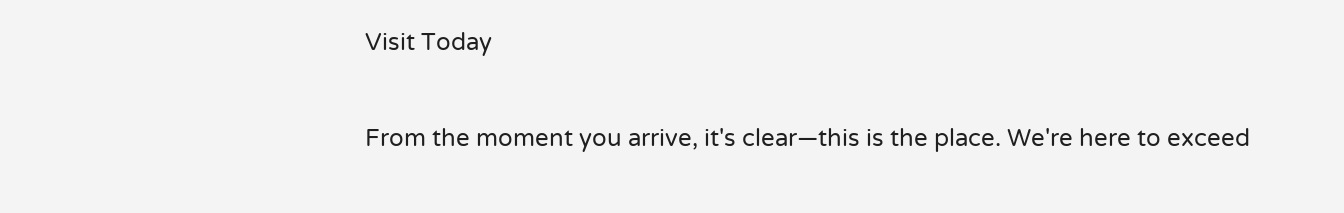Visit Today

From the moment you arrive, it's clear—this is the place. We're here to exceed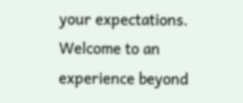your expectations. Welcome to an experience beyond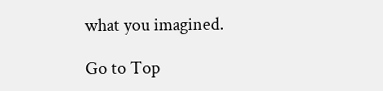what you imagined.

Go to Top